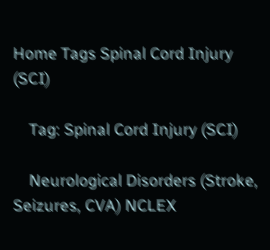Home Tags Spinal Cord Injury (SCI)

    Tag: Spinal Cord Injury (SCI)

    Neurological Disorders (Stroke, Seizures, CVA) NCLEX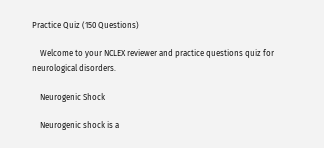Practice Quiz (150 Questions)

    Welcome to your NCLEX reviewer and practice questions quiz for neurological disorders.

    Neurogenic Shock

    Neurogenic shock is a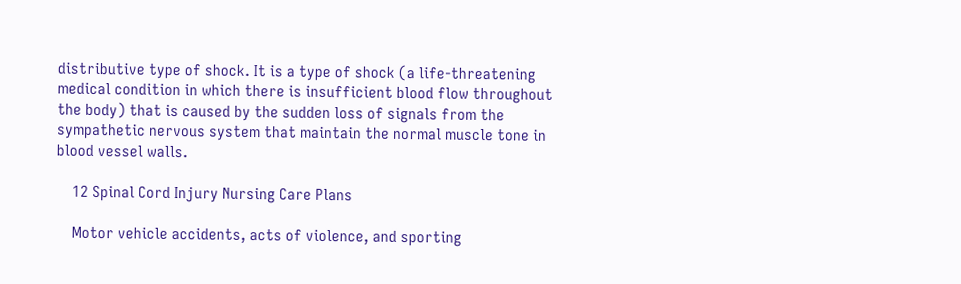distributive type of shock. It is a type of shock (a life-threatening medical condition in which there is insufficient blood flow throughout the body) that is caused by the sudden loss of signals from the sympathetic nervous system that maintain the normal muscle tone in blood vessel walls.

    12 Spinal Cord Injury Nursing Care Plans

    Motor vehicle accidents, acts of violence, and sporting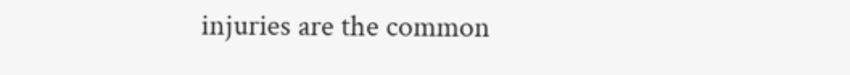injuries are the common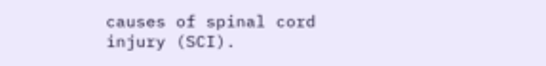causes of spinal cord injury (SCI).